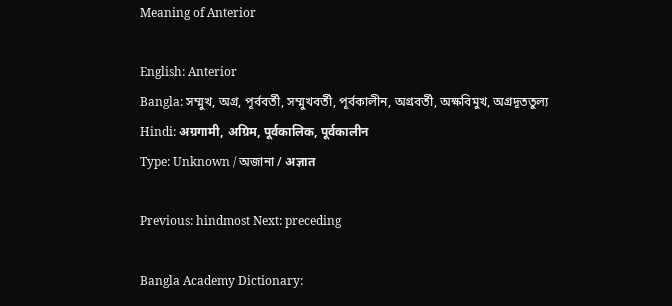Meaning of Anterior

English: Anterior
Bangla: সম্মুখ, অগ্র, পূর্ববর্তী, সম্মুখবর্তী, পূর্বকালীন, অগ্রবর্তী, অক্ষবিমুখ, অগ্রদূততুল্য
Hindi: अग्रगामी, अग्रिम, पूर्वकालिक, पूर्वकालीन
Type: Unknown / অজানা / अज्ञात

Previous: hindmost Next: preceding

Bangla Academy Dictionary: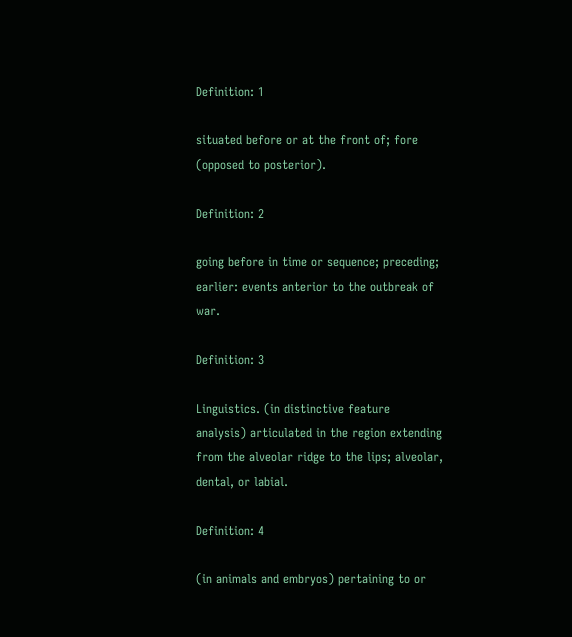Definition: 1

situated before or at the front of; fore (opposed to posterior).

Definition: 2

going before in time or sequence; preceding; earlier: events anterior to the outbreak of war.

Definition: 3

Linguistics. (in distinctive feature analysis) articulated in the region extending from the alveolar ridge to the lips; alveolar, dental, or labial.

Definition: 4

(in animals and embryos) pertaining to or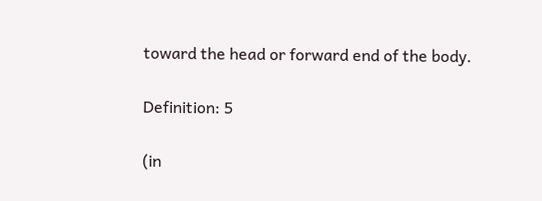toward the head or forward end of the body.

Definition: 5

(in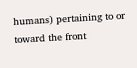humans) pertaining to or toward the front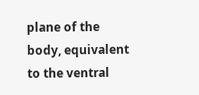plane of the body, equivalent to the ventral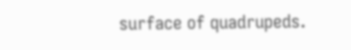surface of quadrupeds.